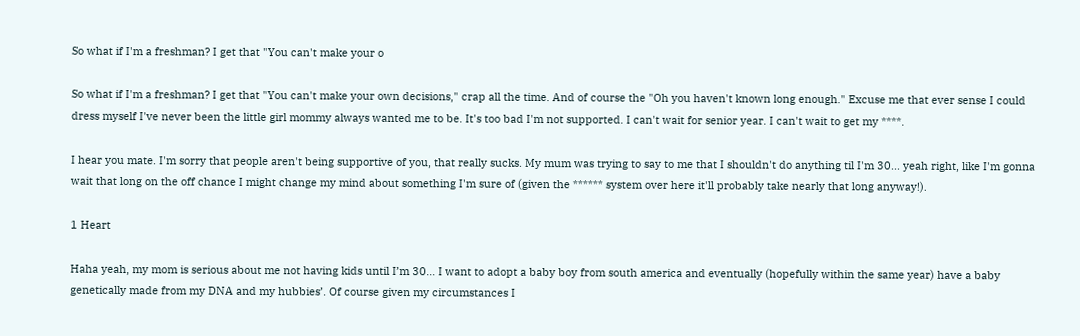So what if I'm a freshman? I get that "You can't make your o

So what if I'm a freshman? I get that "You can't make your own decisions," crap all the time. And of course the "Oh you haven't known long enough." Excuse me that ever sense I could dress myself I've never been the little girl mommy always wanted me to be. It's too bad I'm not supported. I can't wait for senior year. I can't wait to get my ****.

I hear you mate. I'm sorry that people aren't being supportive of you, that really sucks. My mum was trying to say to me that I shouldn't do anything til I'm 30... yeah right, like I'm gonna wait that long on the off chance I might change my mind about something I'm sure of (given the ****** system over here it'll probably take nearly that long anyway!).

1 Heart

Haha yeah, my mom is serious about me not having kids until I’m 30… I want to adopt a baby boy from south america and eventually (hopefully within the same year) have a baby genetically made from my DNA and my hubbies’. Of course given my circumstances I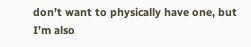don’t want to physically have one, but I’m also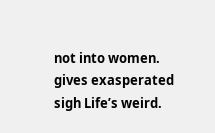not into women. gives exasperated sigh Life’s weird.